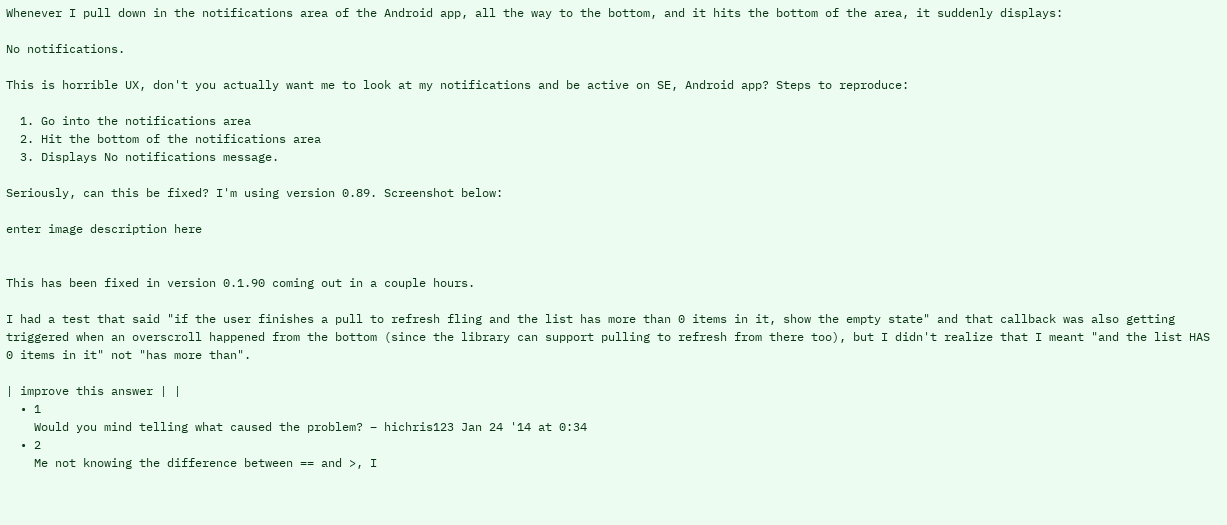Whenever I pull down in the notifications area of the Android app, all the way to the bottom, and it hits the bottom of the area, it suddenly displays:

No notifications.

This is horrible UX, don't you actually want me to look at my notifications and be active on SE, Android app? Steps to reproduce:

  1. Go into the notifications area
  2. Hit the bottom of the notifications area
  3. Displays No notifications message.

Seriously, can this be fixed? I'm using version 0.89. Screenshot below:

enter image description here


This has been fixed in version 0.1.90 coming out in a couple hours.

I had a test that said "if the user finishes a pull to refresh fling and the list has more than 0 items in it, show the empty state" and that callback was also getting triggered when an overscroll happened from the bottom (since the library can support pulling to refresh from there too), but I didn't realize that I meant "and the list HAS 0 items in it" not "has more than".

| improve this answer | |
  • 1
    Would you mind telling what caused the problem? – hichris123 Jan 24 '14 at 0:34
  • 2
    Me not knowing the difference between == and >, I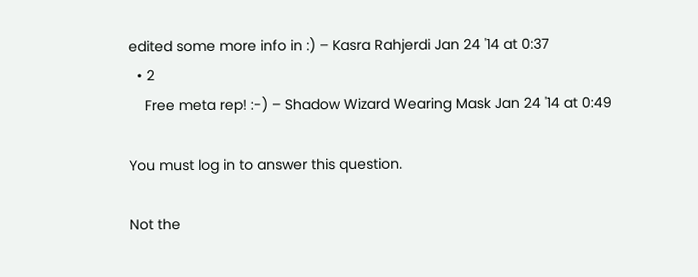edited some more info in :) – Kasra Rahjerdi Jan 24 '14 at 0:37
  • 2
    Free meta rep! :-) – Shadow Wizard Wearing Mask Jan 24 '14 at 0:49

You must log in to answer this question.

Not the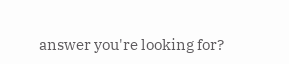answer you're looking for?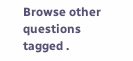Browse other questions tagged .